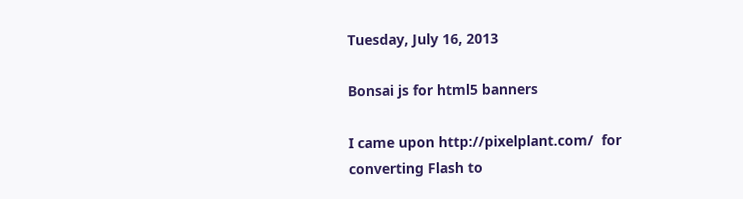Tuesday, July 16, 2013

Bonsai js for html5 banners

I came upon http://pixelplant.com/  for converting Flash to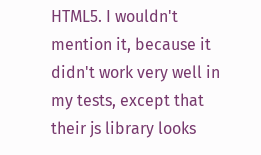HTML5. I wouldn't mention it, because it didn't work very well in my tests, except that their js library looks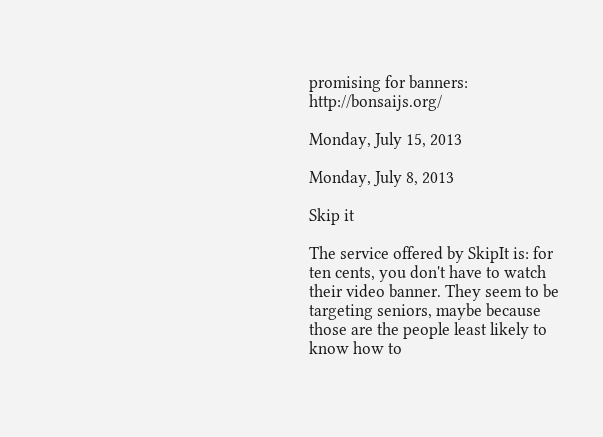promising for banners: http://bonsaijs.org/

Monday, July 15, 2013

Monday, July 8, 2013

Skip it

The service offered by SkipIt is: for ten cents, you don't have to watch their video banner. They seem to be targeting seniors, maybe because those are the people least likely to know how to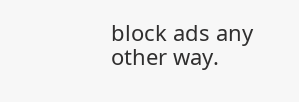block ads any other way.